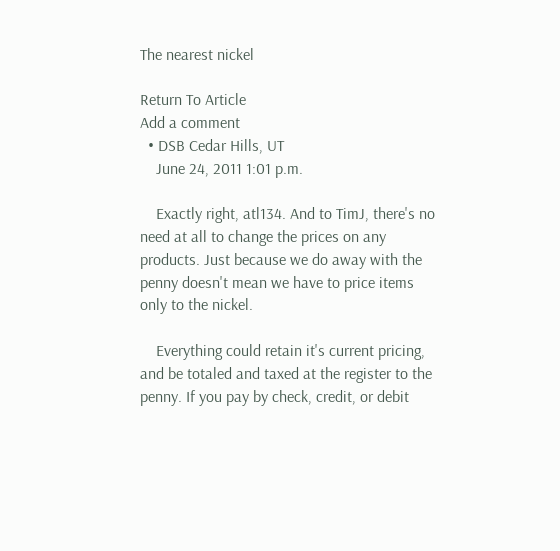The nearest nickel

Return To Article
Add a comment
  • DSB Cedar Hills, UT
    June 24, 2011 1:01 p.m.

    Exactly right, atl134. And to TimJ, there's no need at all to change the prices on any products. Just because we do away with the penny doesn't mean we have to price items only to the nickel.

    Everything could retain it's current pricing, and be totaled and taxed at the register to the penny. If you pay by check, credit, or debit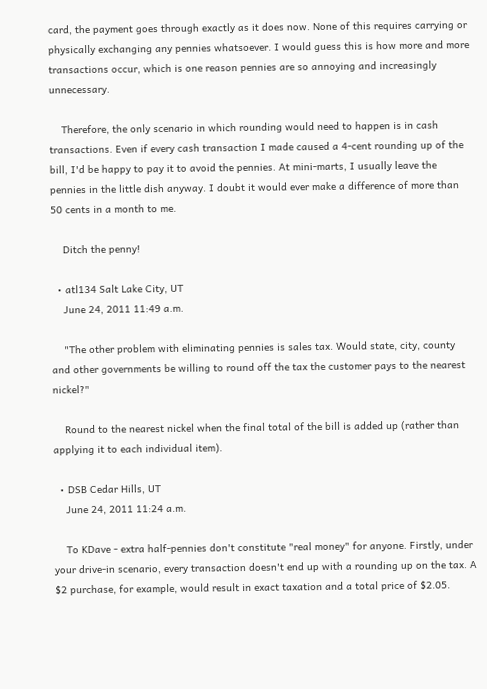card, the payment goes through exactly as it does now. None of this requires carrying or physically exchanging any pennies whatsoever. I would guess this is how more and more transactions occur, which is one reason pennies are so annoying and increasingly unnecessary.

    Therefore, the only scenario in which rounding would need to happen is in cash transactions. Even if every cash transaction I made caused a 4-cent rounding up of the bill, I'd be happy to pay it to avoid the pennies. At mini-marts, I usually leave the pennies in the little dish anyway. I doubt it would ever make a difference of more than 50 cents in a month to me.

    Ditch the penny!

  • atl134 Salt Lake City, UT
    June 24, 2011 11:49 a.m.

    "The other problem with eliminating pennies is sales tax. Would state, city, county and other governments be willing to round off the tax the customer pays to the nearest nickel?"

    Round to the nearest nickel when the final total of the bill is added up (rather than applying it to each individual item).

  • DSB Cedar Hills, UT
    June 24, 2011 11:24 a.m.

    To KDave - extra half-pennies don't constitute "real money" for anyone. Firstly, under your drive-in scenario, every transaction doesn't end up with a rounding up on the tax. A $2 purchase, for example, would result in exact taxation and a total price of $2.05.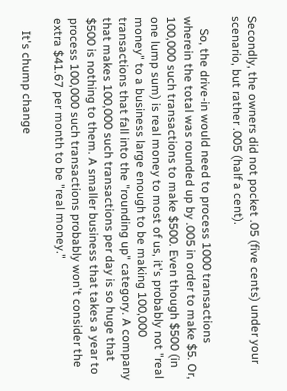Secondly, the owners did not pocket .05 (five cents) under your scenario, but rather .005 (half a cent).

    So, the drive-in would need to process 1000 transactions wherein the total was rounded up by .005 in order to make $5. Or, 100,000 such transactions to make $500. Even though $500 (in one lump sum) is real money to most of us, it's probably not "real money" to a business large enough to be making 100,000 transactions that fall into the "rounding up" category. A company that makes 100,000 such transactions per day is so huge that $500 is nothing to them. A smaller business that takes a year to process 100,000 such transactions probably won't consider the extra $41.67 per month to be "real money."

    It's chump change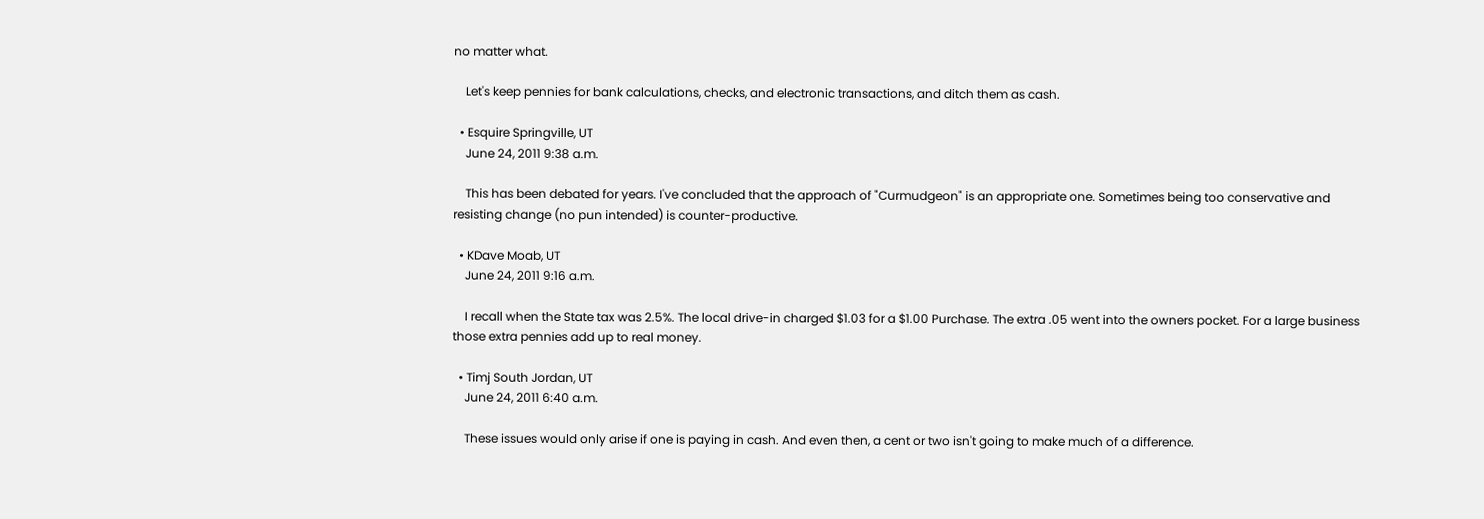no matter what.

    Let's keep pennies for bank calculations, checks, and electronic transactions, and ditch them as cash.

  • Esquire Springville, UT
    June 24, 2011 9:38 a.m.

    This has been debated for years. I've concluded that the approach of "Curmudgeon" is an appropriate one. Sometimes being too conservative and resisting change (no pun intended) is counter-productive.

  • KDave Moab, UT
    June 24, 2011 9:16 a.m.

    I recall when the State tax was 2.5%. The local drive-in charged $1.03 for a $1.00 Purchase. The extra .05 went into the owners pocket. For a large business those extra pennies add up to real money.

  • Timj South Jordan, UT
    June 24, 2011 6:40 a.m.

    These issues would only arise if one is paying in cash. And even then, a cent or two isn't going to make much of a difference.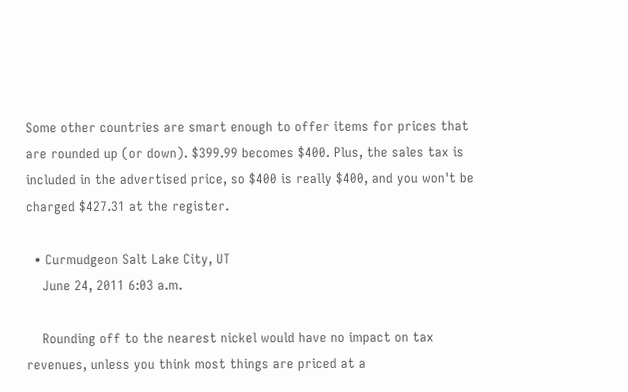Some other countries are smart enough to offer items for prices that are rounded up (or down). $399.99 becomes $400. Plus, the sales tax is included in the advertised price, so $400 is really $400, and you won't be charged $427.31 at the register.

  • Curmudgeon Salt Lake City, UT
    June 24, 2011 6:03 a.m.

    Rounding off to the nearest nickel would have no impact on tax revenues, unless you think most things are priced at a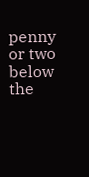penny or two below the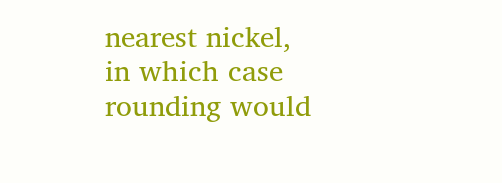nearest nickel, in which case rounding would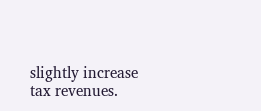slightly increase tax revenues.